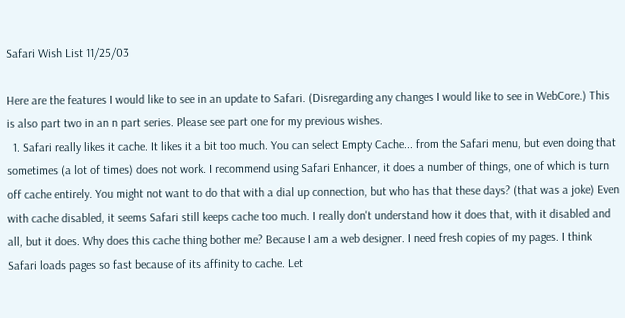Safari Wish List 11/25/03

Here are the features I would like to see in an update to Safari. (Disregarding any changes I would like to see in WebCore.) This is also part two in an n part series. Please see part one for my previous wishes.
  1. Safari really likes it cache. It likes it a bit too much. You can select Empty Cache... from the Safari menu, but even doing that sometimes (a lot of times) does not work. I recommend using Safari Enhancer, it does a number of things, one of which is turn off cache entirely. You might not want to do that with a dial up connection, but who has that these days? (that was a joke) Even with cache disabled, it seems Safari still keeps cache too much. I really don't understand how it does that, with it disabled and all, but it does. Why does this cache thing bother me? Because I am a web designer. I need fresh copies of my pages. I think Safari loads pages so fast because of its affinity to cache. Let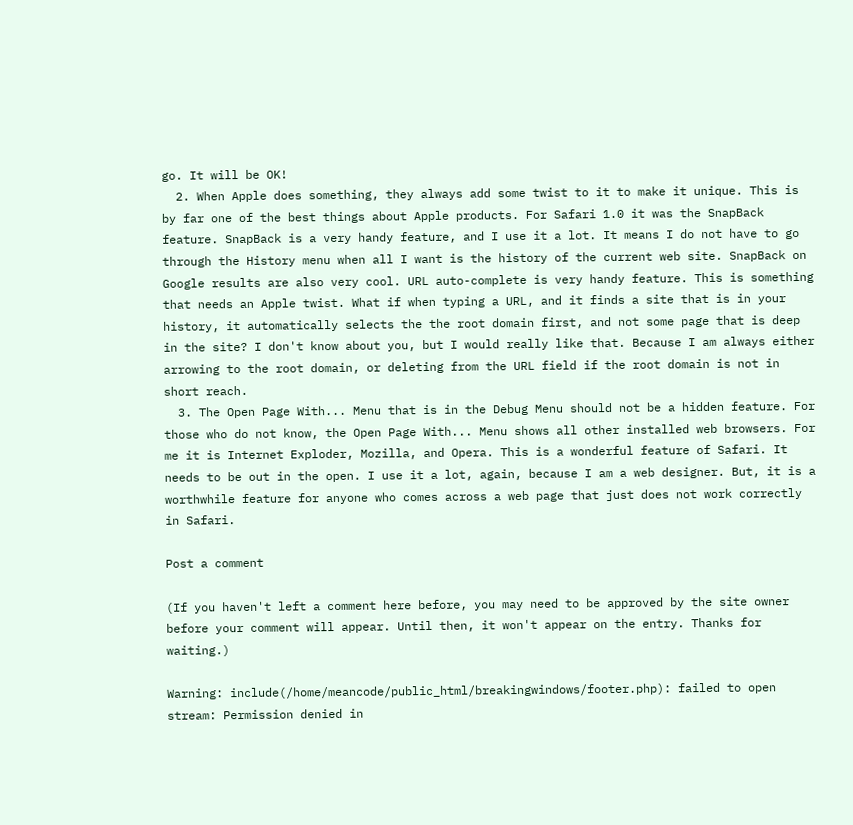go. It will be OK!
  2. When Apple does something, they always add some twist to it to make it unique. This is by far one of the best things about Apple products. For Safari 1.0 it was the SnapBack feature. SnapBack is a very handy feature, and I use it a lot. It means I do not have to go through the History menu when all I want is the history of the current web site. SnapBack on Google results are also very cool. URL auto-complete is very handy feature. This is something that needs an Apple twist. What if when typing a URL, and it finds a site that is in your history, it automatically selects the the root domain first, and not some page that is deep in the site? I don't know about you, but I would really like that. Because I am always either arrowing to the root domain, or deleting from the URL field if the root domain is not in short reach.
  3. The Open Page With... Menu that is in the Debug Menu should not be a hidden feature. For those who do not know, the Open Page With... Menu shows all other installed web browsers. For me it is Internet Exploder, Mozilla, and Opera. This is a wonderful feature of Safari. It needs to be out in the open. I use it a lot, again, because I am a web designer. But, it is a worthwhile feature for anyone who comes across a web page that just does not work correctly in Safari.

Post a comment

(If you haven't left a comment here before, you may need to be approved by the site owner before your comment will appear. Until then, it won't appear on the entry. Thanks for waiting.)

Warning: include(/home/meancode/public_html/breakingwindows/footer.php): failed to open stream: Permission denied in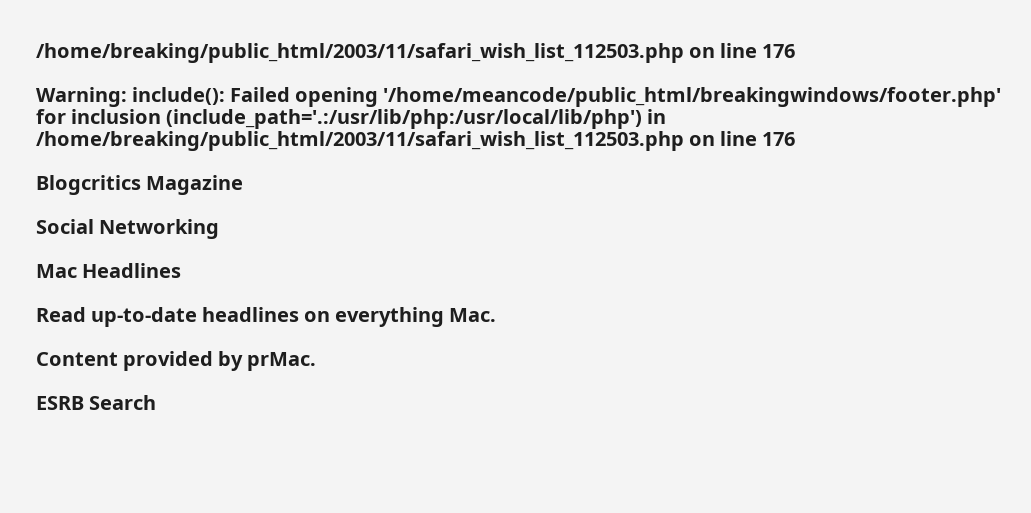/home/breaking/public_html/2003/11/safari_wish_list_112503.php on line 176

Warning: include(): Failed opening '/home/meancode/public_html/breakingwindows/footer.php' for inclusion (include_path='.:/usr/lib/php:/usr/local/lib/php') in /home/breaking/public_html/2003/11/safari_wish_list_112503.php on line 176

Blogcritics Magazine

Social Networking

Mac Headlines

Read up-to-date headlines on everything Mac.

Content provided by prMac.

ESRB Search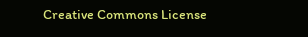Creative Commons License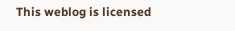This weblog is licensed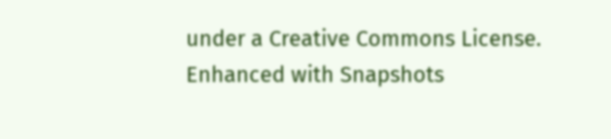under a Creative Commons License.
Enhanced with Snapshots